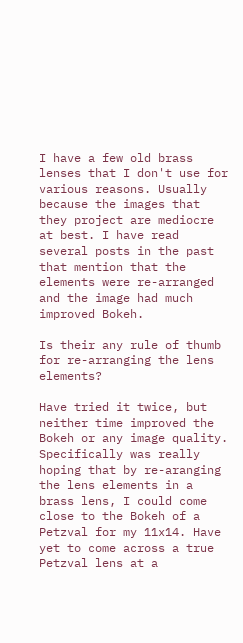I have a few old brass lenses that I don't use for various reasons. Usually because the images that they project are mediocre at best. I have read several posts in the past that mention that the elements were re-arranged and the image had much improved Bokeh.

Is their any rule of thumb for re-arranging the lens elements?

Have tried it twice, but neither time improved the Bokeh or any image quality. Specifically was really hoping that by re-aranging the lens elements in a brass lens, I could come close to the Bokeh of a Petzval for my 11x14. Have yet to come across a true Petzval lens at a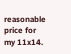reasonable price for my 11x14.